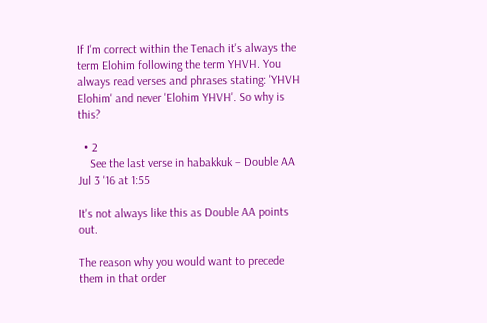If I'm correct within the Tenach it's always the term Elohim following the term YHVH. You always read verses and phrases stating: 'YHVH Elohim' and never 'Elohim YHVH'. So why is this?

  • 2
    See the last verse in habakkuk – Double AA Jul 3 '16 at 1:55

It's not always like this as Double AA points out.

The reason why you would want to precede them in that order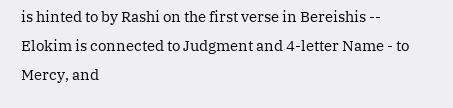is hinted to by Rashi on the first verse in Bereishis -- Elokim is connected to Judgment and 4-letter Name - to Mercy, and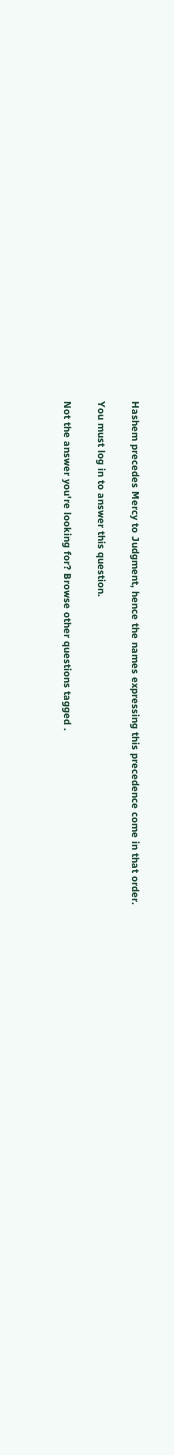Hashem precedes Mercy to Judgment, hence the names expressing this precedence come in that order.

You must log in to answer this question.

Not the answer you're looking for? Browse other questions tagged .